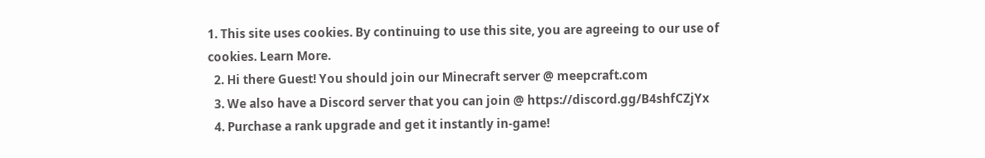1. This site uses cookies. By continuing to use this site, you are agreeing to our use of cookies. Learn More.
  2. Hi there Guest! You should join our Minecraft server @ meepcraft.com
  3. We also have a Discord server that you can join @ https://discord.gg/B4shfCZjYx
  4. Purchase a rank upgrade and get it instantly in-game!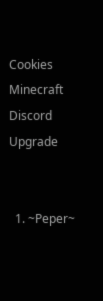Cookies Minecraft Discord Upgrade


  1. ~Peper~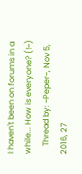I haven't been on forums in a while... How is everyone? (!~)
    Thread by: ~Peper~, Nov 5, 2016, 27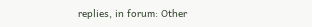replies, in forum: Other